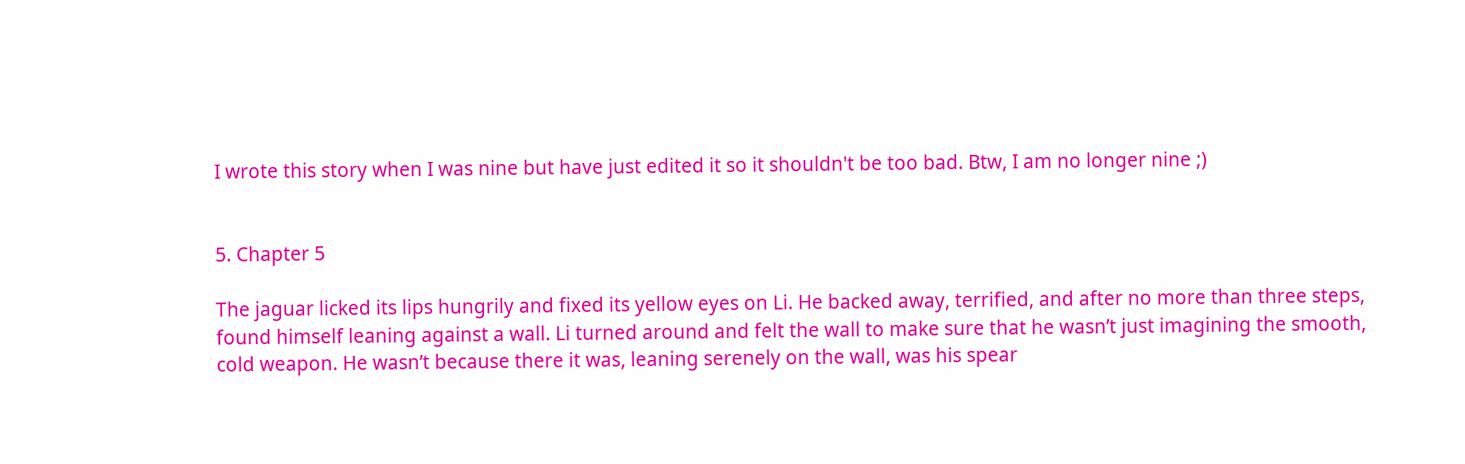I wrote this story when I was nine but have just edited it so it shouldn't be too bad. Btw, I am no longer nine ;)


5. Chapter 5

The jaguar licked its lips hungrily and fixed its yellow eyes on Li. He backed away, terrified, and after no more than three steps, found himself leaning against a wall. Li turned around and felt the wall to make sure that he wasn’t just imagining the smooth, cold weapon. He wasn’t because there it was, leaning serenely on the wall, was his spear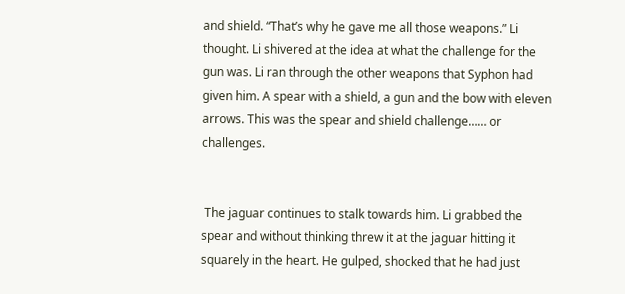and shield. “That’s why he gave me all those weapons.” Li thought. Li shivered at the idea at what the challenge for the gun was. Li ran through the other weapons that Syphon had given him. A spear with a shield, a gun and the bow with eleven arrows. This was the spear and shield challenge…… or challenges.


 The jaguar continues to stalk towards him. Li grabbed the spear and without thinking threw it at the jaguar hitting it squarely in the heart. He gulped, shocked that he had just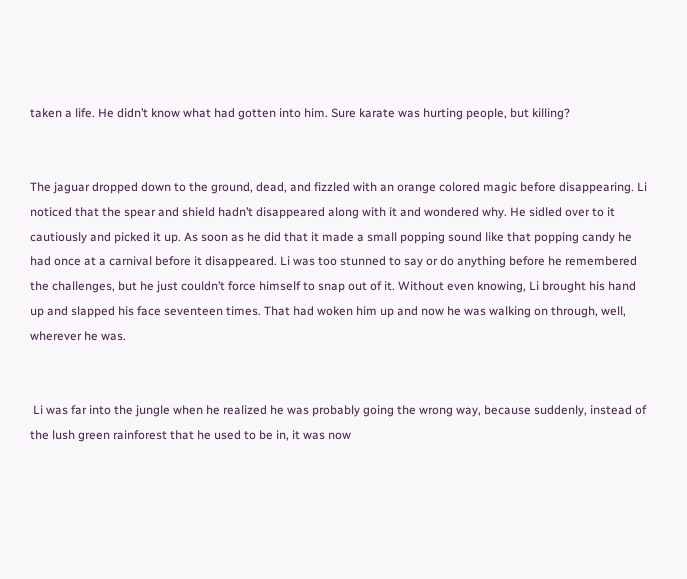taken a life. He didn’t know what had gotten into him. Sure karate was hurting people, but killing?


The jaguar dropped down to the ground, dead, and fizzled with an orange colored magic before disappearing. Li noticed that the spear and shield hadn’t disappeared along with it and wondered why. He sidled over to it cautiously and picked it up. As soon as he did that it made a small popping sound like that popping candy he had once at a carnival before it disappeared. Li was too stunned to say or do anything before he remembered the challenges, but he just couldn’t force himself to snap out of it. Without even knowing, Li brought his hand up and slapped his face seventeen times. That had woken him up and now he was walking on through, well, wherever he was.


 Li was far into the jungle when he realized he was probably going the wrong way, because suddenly, instead of the lush green rainforest that he used to be in, it was now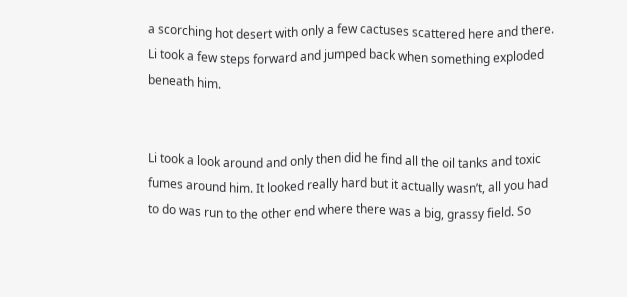a scorching hot desert with only a few cactuses scattered here and there. Li took a few steps forward and jumped back when something exploded beneath him.


Li took a look around and only then did he find all the oil tanks and toxic fumes around him. It looked really hard but it actually wasn’t, all you had to do was run to the other end where there was a big, grassy field. So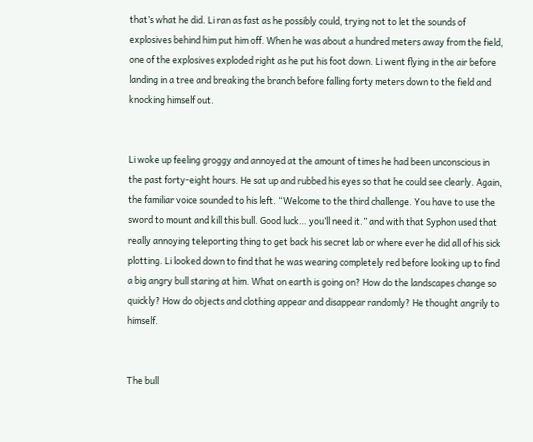that’s what he did. Li ran as fast as he possibly could, trying not to let the sounds of explosives behind him put him off. When he was about a hundred meters away from the field, one of the explosives exploded right as he put his foot down. Li went flying in the air before landing in a tree and breaking the branch before falling forty meters down to the field and knocking himself out.


Li woke up feeling groggy and annoyed at the amount of times he had been unconscious in the past forty-eight hours. He sat up and rubbed his eyes so that he could see clearly. Again, the familiar voice sounded to his left. “Welcome to the third challenge. You have to use the sword to mount and kill this bull. Good luck… you’ll need it.” and with that Syphon used that really annoying teleporting thing to get back his secret lab or where ever he did all of his sick plotting. Li looked down to find that he was wearing completely red before looking up to find a big angry bull staring at him. What on earth is going on? How do the landscapes change so quickly? How do objects and clothing appear and disappear randomly? He thought angrily to himself.


The bull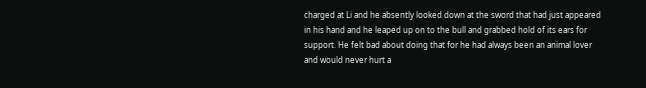charged at Li and he absently looked down at the sword that had just appeared in his hand and he leaped up on to the bull and grabbed hold of its ears for support. He felt bad about doing that for he had always been an animal lover and would never hurt a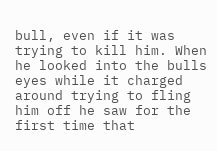bull, even if it was trying to kill him. When he looked into the bulls eyes while it charged around trying to fling him off he saw for the first time that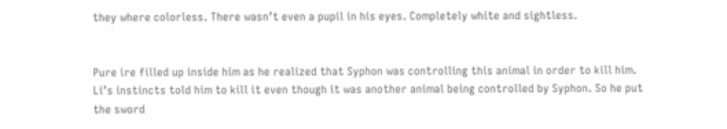they where colorless. There wasn’t even a pupil in his eyes. Completely white and sightless.


Pure ire filled up inside him as he realized that Syphon was controlling this animal in order to kill him. Li’s instincts told him to kill it even though it was another animal being controlled by Syphon. So he put the sword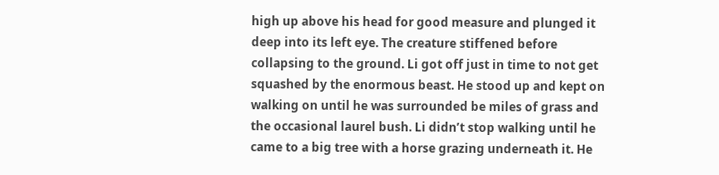high up above his head for good measure and plunged it deep into its left eye. The creature stiffened before collapsing to the ground. Li got off just in time to not get squashed by the enormous beast. He stood up and kept on walking on until he was surrounded be miles of grass and the occasional laurel bush. Li didn’t stop walking until he came to a big tree with a horse grazing underneath it. He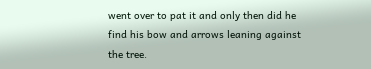went over to pat it and only then did he find his bow and arrows leaning against the tree.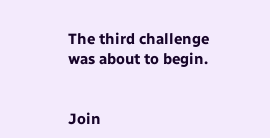The third challenge was about to begin.


Join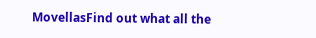MovellasFind out what all the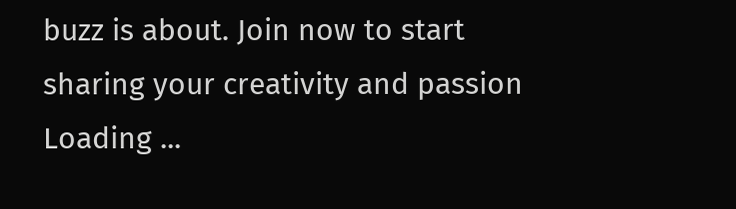buzz is about. Join now to start sharing your creativity and passion
Loading ...